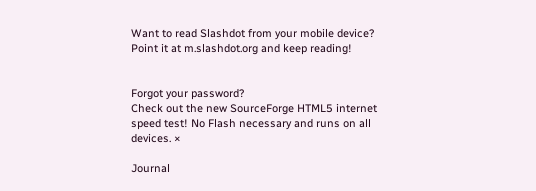Want to read Slashdot from your mobile device? Point it at m.slashdot.org and keep reading!


Forgot your password?
Check out the new SourceForge HTML5 internet speed test! No Flash necessary and runs on all devices. ×

Journal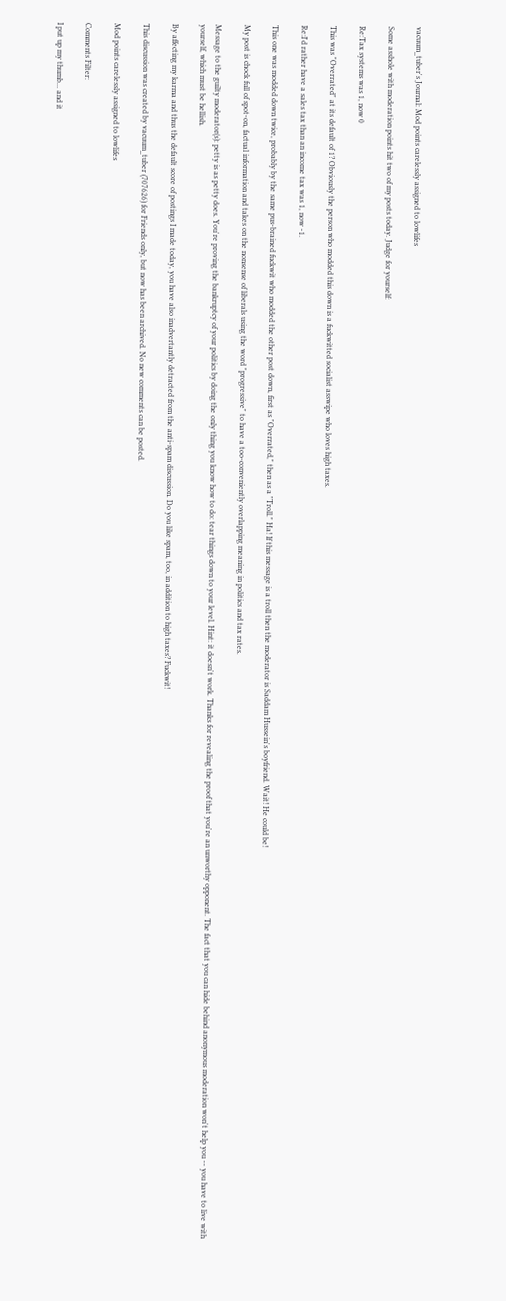vacuum_tuber's Journal: Mod points carelessly assigned to lowlifes

Some asshole with moderation points hit two of my posts today. Judge for yourself:

Re:Tax systems was 1, now 0

This was "Overrated" at its default of 1? Obviously the person who modded this down is a fuckwitted socialist asswipe who loves high taxes.

Re:I'd rather have a sales tax than an income tax was 1, now -1.

This one was modded down twice, probably by the same pus-brained fuckwit who modded the other post down, first as "Overrated," then as a "Troll." Ha! If this message is a troll then the moderator is Saddam Hussein's boyfriend. Wait! He could be!

My post is chock full of spot-on, factual information and takes on the nonsense of liberals using the word "progressive" to have a too-conveniently overlapping meaning in politics and tax rates.

Message to the guilty moderator(s): petty is as petty does. You're proving the bankruptcy of your politics by doing the only thing you know how to do: tear things down to your level. Hint: it doesn't work. Thanks for revealing the proof that you're an unworthy opponent. The fact that you can hide behind anonymous moderation won't help you -- you have to live with yourself, which must be hellish.

By affecting my karma and thus the default score of postings I made today, you have also inadvertantly detracted from the anti-spam discussion. Do you like spam, too, in addition to high taxes? Fuckwit!

This discussion was created by vacuum_tuber (707626) for Friends only, but now has been archived. No new comments can be posted.

Mod points carelessly assigned to lowlifes

Comments Filter:

I put up my thumb... and it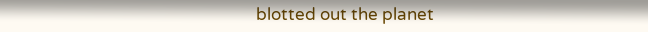blotted out the planet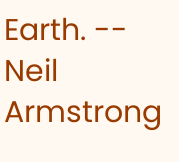Earth. -- Neil Armstrong